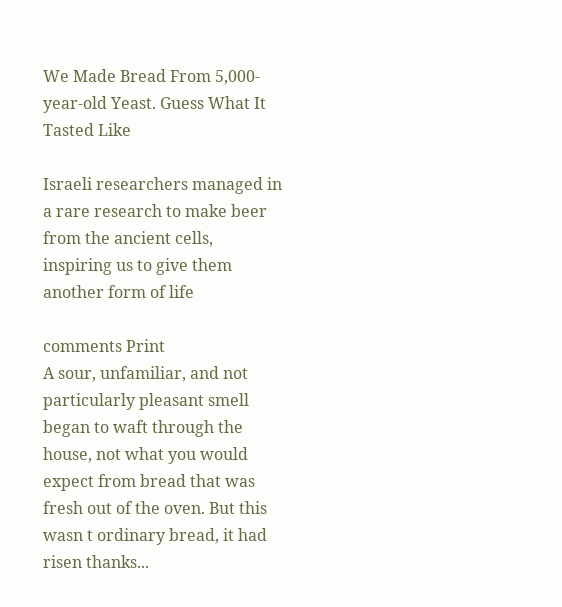We Made Bread From 5,000-year-old Yeast. Guess What It Tasted Like

Israeli researchers managed in a rare research to make beer from the ancient cells, inspiring us to give them another form of life

comments Print
A sour, unfamiliar, and not particularly pleasant smell began to waft through the house, not what you would expect from bread that was fresh out of the oven. But this wasn t ordinary bread, it had risen thanks...